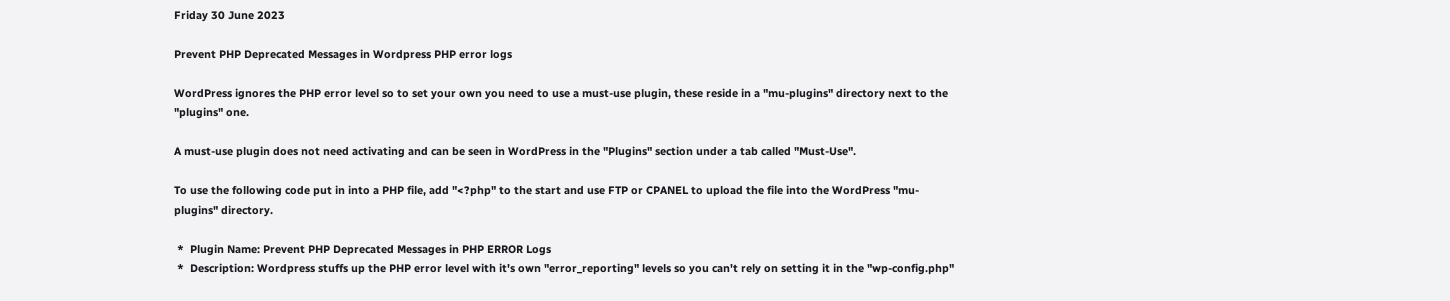Friday 30 June 2023

Prevent PHP Deprecated Messages in Wordpress PHP error logs

WordPress ignores the PHP error level so to set your own you need to use a must-use plugin, these reside in a "mu-plugins" directory next to the "plugins" one.

A must-use plugin does not need activating and can be seen in WordPress in the "Plugins" section under a tab called "Must-Use".

To use the following code put in into a PHP file, add "<?php" to the start and use FTP or CPANEL to upload the file into the WordPress "mu-plugins" directory.

 *  Plugin Name: Prevent PHP Deprecated Messages in PHP ERROR Logs
 *  Description: Wordpress stuffs up the PHP error level with it's own "error_reporting" levels so you can't rely on setting it in the "wp-config.php"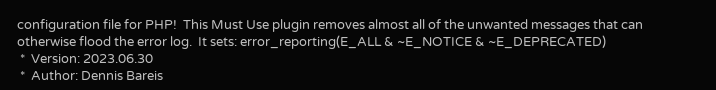configuration file for PHP!  This Must Use plugin removes almost all of the unwanted messages that can otherwise flood the error log.  It sets: error_reporting(E_ALL & ~E_NOTICE & ~E_DEPRECATED)
 *  Version: 2023.06.30
 *  Author: Dennis Bareis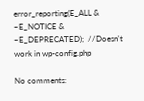error_reporting(E_ALL & ~E_NOTICE & ~E_DEPRECATED);  //Doesn't work in wp-config.php

No comments: